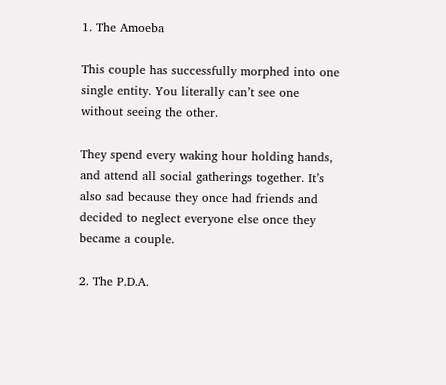1. The Amoeba

This couple has successfully morphed into one single entity. You literally can’t see one without seeing the other.

They spend every waking hour holding hands, and attend all social gatherings together. It’s also sad because they once had friends and decided to neglect everyone else once they became a couple.

2. The P.D.A.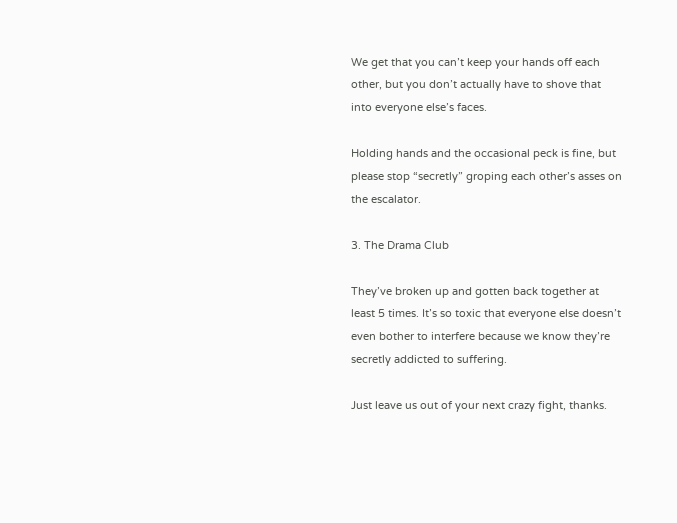We get that you can’t keep your hands off each other, but you don’t actually have to shove that into everyone else’s faces.

Holding hands and the occasional peck is fine, but please stop “secretly” groping each other’s asses on the escalator.

3. The Drama Club

They’ve broken up and gotten back together at least 5 times. It’s so toxic that everyone else doesn’t even bother to interfere because we know they’re secretly addicted to suffering.

Just leave us out of your next crazy fight, thanks.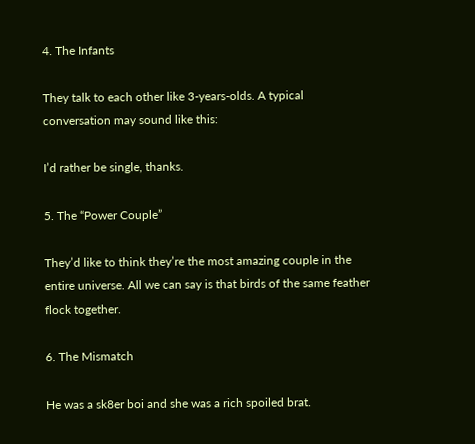4. The Infants

They talk to each other like 3-years-olds. A typical conversation may sound like this:

I’d rather be single, thanks.

5. The “Power Couple”

They’d like to think they’re the most amazing couple in the entire universe. All we can say is that birds of the same feather flock together.

6. The Mismatch

He was a sk8er boi and she was a rich spoiled brat.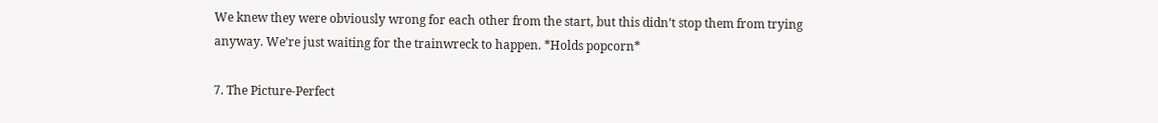We knew they were obviously wrong for each other from the start, but this didn’t stop them from trying anyway. We’re just waiting for the trainwreck to happen. *Holds popcorn*

7. The Picture-Perfect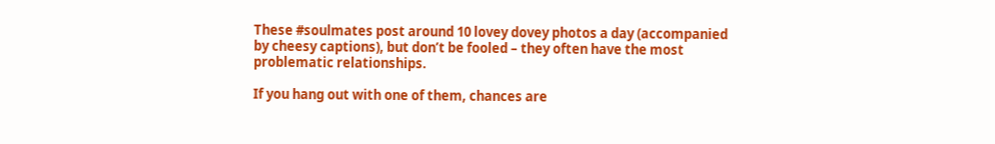These #soulmates post around 10 lovey dovey photos a day (accompanied by cheesy captions), but don’t be fooled – they often have the most problematic relationships.

If you hang out with one of them, chances are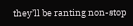they’ll be ranting non-stop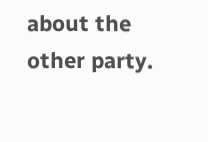about the other party.